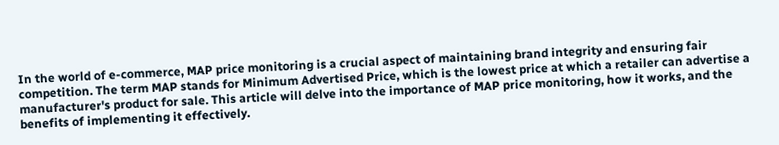In the world of e-commerce, MAP price monitoring is a crucial aspect of maintaining brand integrity and ensuring fair competition. The term MAP stands for Minimum Advertised Price, which is the lowest price at which a retailer can advertise a manufacturer's product for sale. This article will delve into the importance of MAP price monitoring, how it works, and the benefits of implementing it effectively.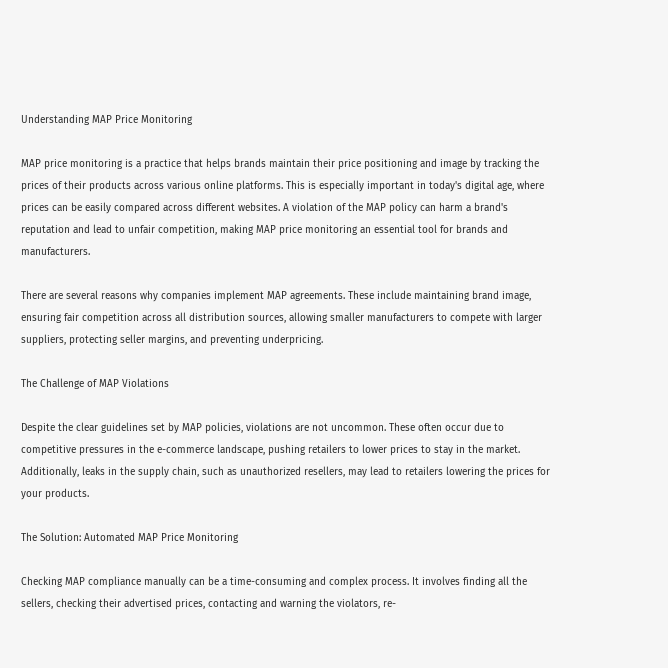Understanding MAP Price Monitoring

MAP price monitoring is a practice that helps brands maintain their price positioning and image by tracking the prices of their products across various online platforms. This is especially important in today's digital age, where prices can be easily compared across different websites. A violation of the MAP policy can harm a brand's reputation and lead to unfair competition, making MAP price monitoring an essential tool for brands and manufacturers.

There are several reasons why companies implement MAP agreements. These include maintaining brand image, ensuring fair competition across all distribution sources, allowing smaller manufacturers to compete with larger suppliers, protecting seller margins, and preventing underpricing.

The Challenge of MAP Violations

Despite the clear guidelines set by MAP policies, violations are not uncommon. These often occur due to competitive pressures in the e-commerce landscape, pushing retailers to lower prices to stay in the market. Additionally, leaks in the supply chain, such as unauthorized resellers, may lead to retailers lowering the prices for your products.

The Solution: Automated MAP Price Monitoring

Checking MAP compliance manually can be a time-consuming and complex process. It involves finding all the sellers, checking their advertised prices, contacting and warning the violators, re-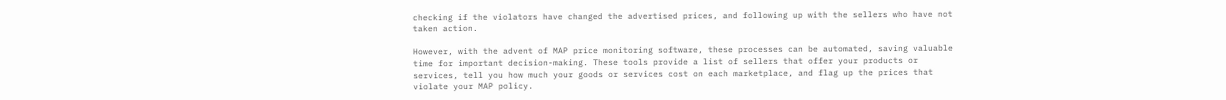checking if the violators have changed the advertised prices, and following up with the sellers who have not taken action.

However, with the advent of MAP price monitoring software, these processes can be automated, saving valuable time for important decision-making. These tools provide a list of sellers that offer your products or services, tell you how much your goods or services cost on each marketplace, and flag up the prices that violate your MAP policy.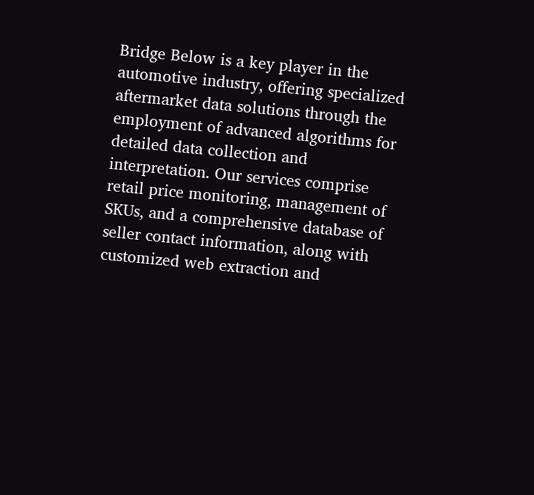Bridge Below is a key player in the automotive industry, offering specialized aftermarket data solutions through the employment of advanced algorithms for detailed data collection and interpretation. Our services comprise retail price monitoring, management of SKUs, and a comprehensive database of seller contact information, along with customized web extraction and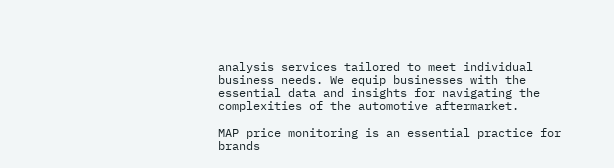analysis services tailored to meet individual business needs. We equip businesses with the essential data and insights for navigating the complexities of the automotive aftermarket.

MAP price monitoring is an essential practice for brands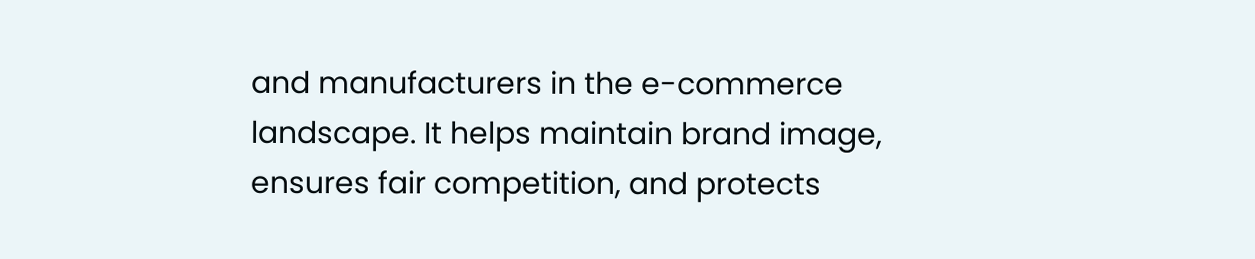and manufacturers in the e-commerce landscape. It helps maintain brand image, ensures fair competition, and protects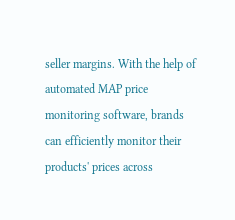seller margins. With the help of automated MAP price monitoring software, brands can efficiently monitor their products' prices across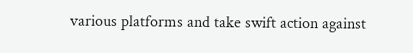various platforms and take swift action against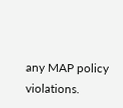any MAP policy violations.